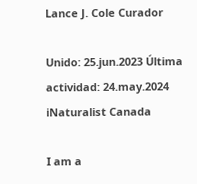Lance J. Cole Curador

Unido: 25.jun.2023 Última actividad: 24.may.2024 iNaturalist Canada

I am a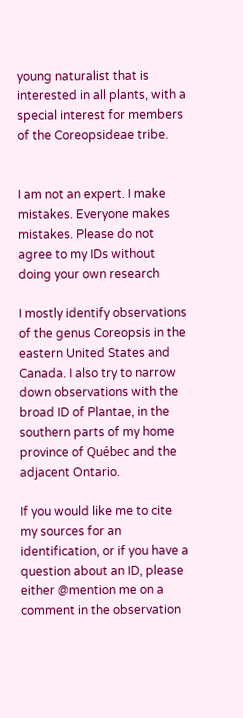young naturalist that is interested in all plants, with a special interest for members of the Coreopsideae tribe.


I am not an expert. I make mistakes. Everyone makes mistakes. Please do not agree to my IDs without doing your own research

I mostly identify observations of the genus Coreopsis in the eastern United States and Canada. I also try to narrow down observations with the broad ID of Plantae, in the southern parts of my home province of Québec and the adjacent Ontario.

If you would like me to cite my sources for an identification, or if you have a question about an ID, please either @mention me on a comment in the observation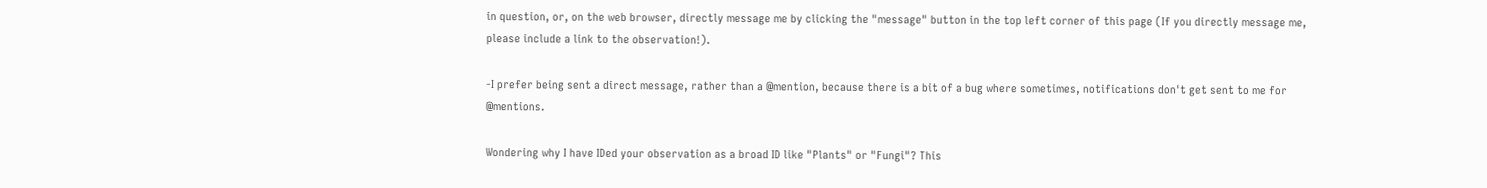in question, or, on the web browser, directly message me by clicking the "message" button in the top left corner of this page (If you directly message me, please include a link to the observation!).

-I prefer being sent a direct message, rather than a @mention, because there is a bit of a bug where sometimes, notifications don't get sent to me for @mentions.

Wondering why I have IDed your observation as a broad ID like "Plants" or "Fungi"? This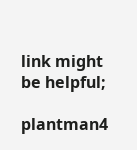link might be helpful;

plantman4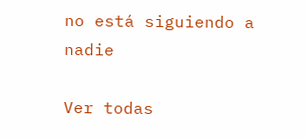no está siguiendo a nadie

Ver todas